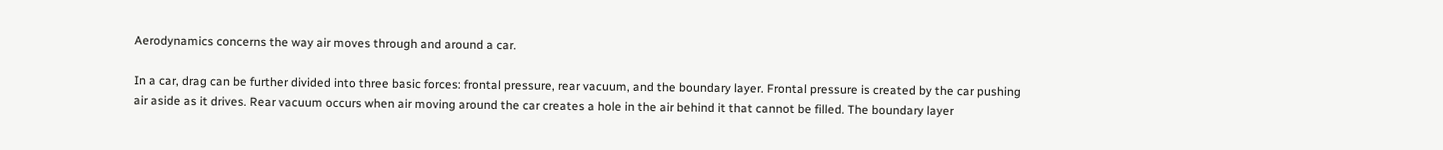Aerodynamics concerns the way air moves through and around a car.

In a car, drag can be further divided into three basic forces: frontal pressure, rear vacuum, and the boundary layer. Frontal pressure is created by the car pushing air aside as it drives. Rear vacuum occurs when air moving around the car creates a hole in the air behind it that cannot be filled. The boundary layer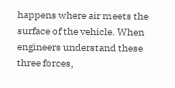happens where air meets the surface of the vehicle. When engineers understand these three forces,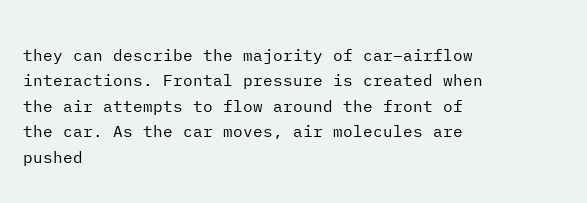they can describe the majority of car–airflow interactions. Frontal pressure is created when the air attempts to flow around the front of the car. As the car moves, air molecules are pushed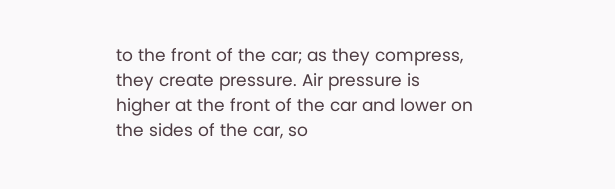to the front of the car; as they compress, they create pressure. Air pressure is higher at the front of the car and lower on the sides of the car, so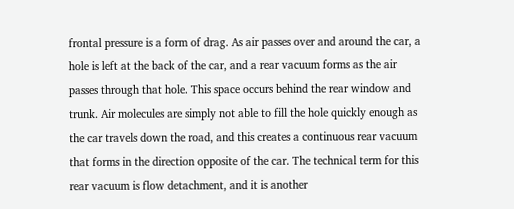frontal pressure is a form of drag. As air passes over and around the car, a hole is left at the back of the car, and a rear vacuum forms as the air passes through that hole. This space occurs behind the rear window and trunk. Air molecules are simply not able to fill the hole quickly enough as the car travels down the road, and this creates a continuous rear vacuum that forms in the direction opposite of the car. The technical term for this rear vacuum is flow detachment, and it is another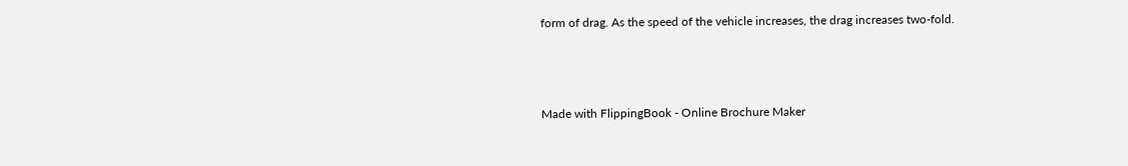form of drag. As the speed of the vehicle increases, the drag increases two-fold.



Made with FlippingBook - Online Brochure Maker